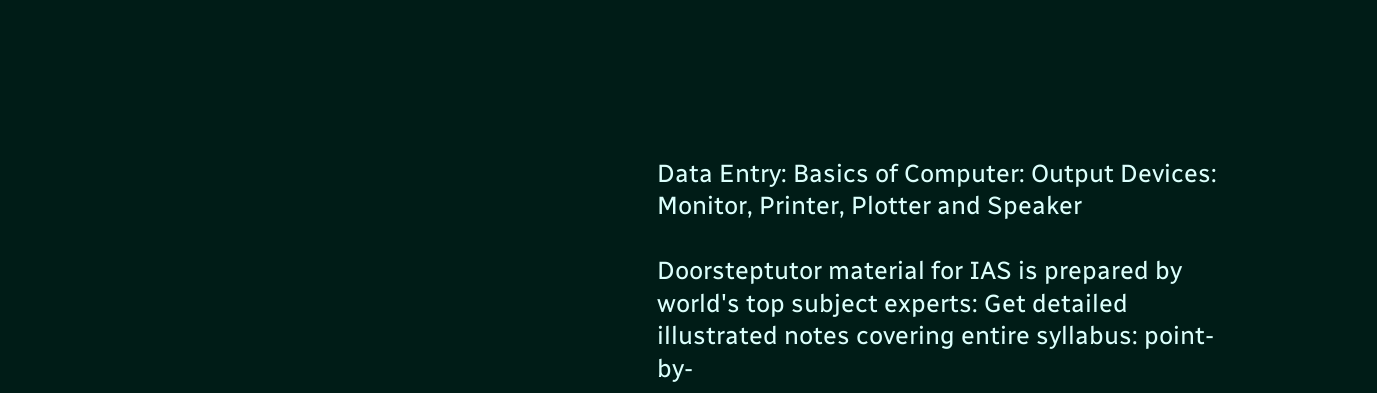Data Entry: Basics of Computer: Output Devices: Monitor, Printer, Plotter and Speaker

Doorsteptutor material for IAS is prepared by world's top subject experts: Get detailed illustrated notes covering entire syllabus: point-by-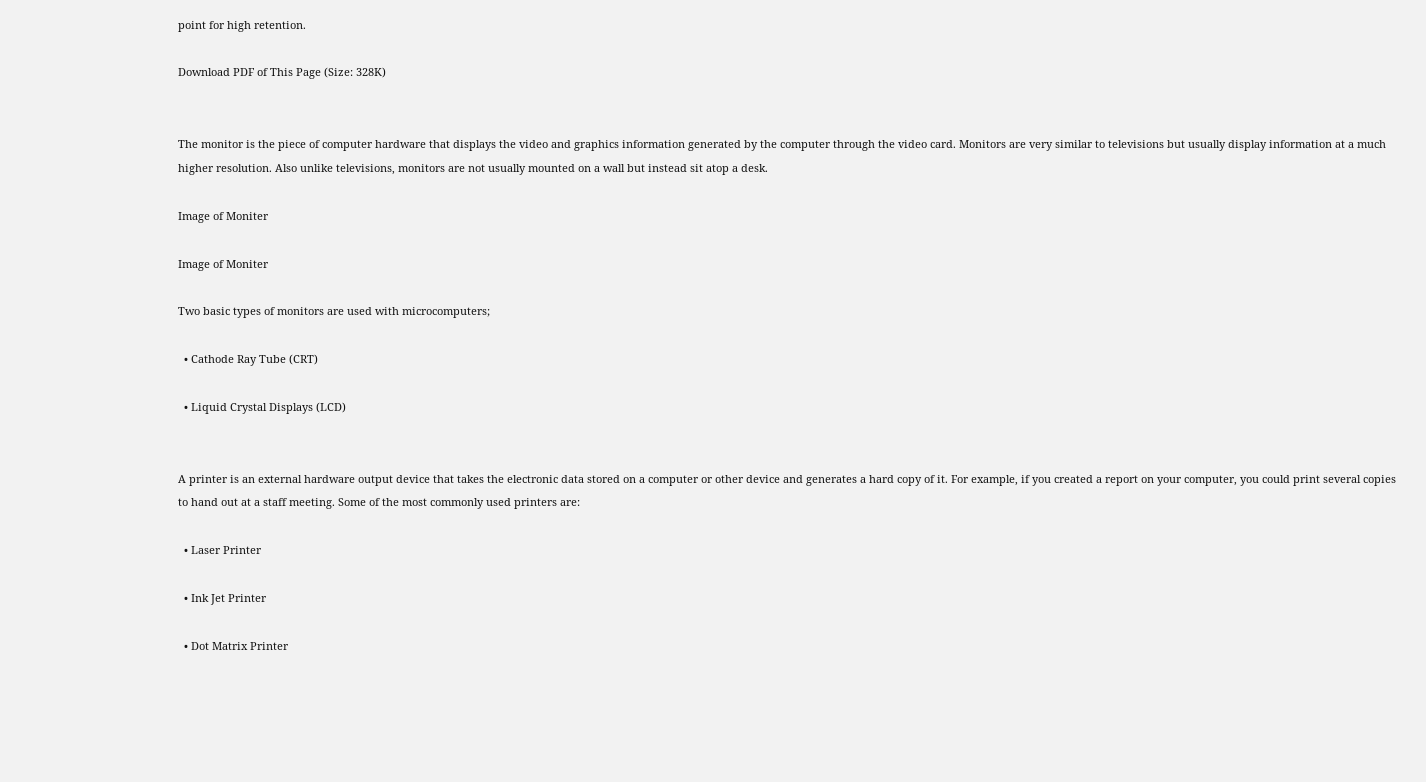point for high retention.

Download PDF of This Page (Size: 328K)


The monitor is the piece of computer hardware that displays the video and graphics information generated by the computer through the video card. Monitors are very similar to televisions but usually display information at a much higher resolution. Also unlike televisions, monitors are not usually mounted on a wall but instead sit atop a desk.

Image of Moniter

Image of Moniter

Two basic types of monitors are used with microcomputers;

  • Cathode Ray Tube (CRT)

  • Liquid Crystal Displays (LCD)


A printer is an external hardware output device that takes the electronic data stored on a computer or other device and generates a hard copy of it. For example, if you created a report on your computer, you could print several copies to hand out at a staff meeting. Some of the most commonly used printers are:

  • Laser Printer

  • Ink Jet Printer

  • Dot Matrix Printer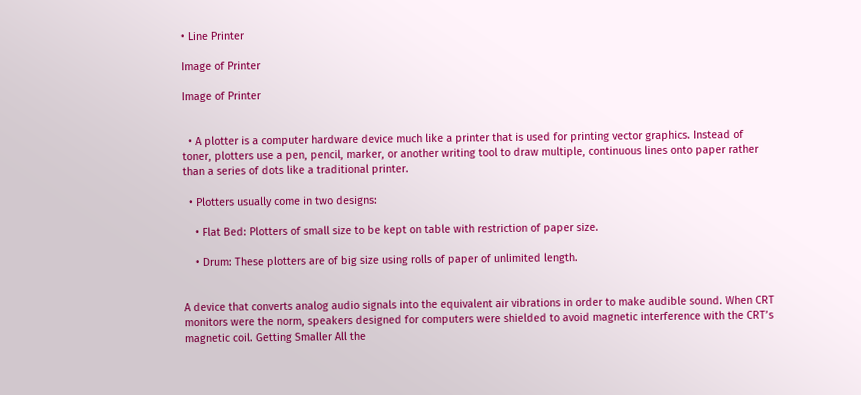• Line Printer

Image of Printer

Image of Printer


  • A plotter is a computer hardware device much like a printer that is used for printing vector graphics. Instead of toner, plotters use a pen, pencil, marker, or another writing tool to draw multiple, continuous lines onto paper rather than a series of dots like a traditional printer.

  • Plotters usually come in two designs:

    • Flat Bed: Plotters of small size to be kept on table with restriction of paper size.

    • Drum: These plotters are of big size using rolls of paper of unlimited length.


A device that converts analog audio signals into the equivalent air vibrations in order to make audible sound. When CRT monitors were the norm, speakers designed for computers were shielded to avoid magnetic interference with the CRT’s magnetic coil. Getting Smaller All the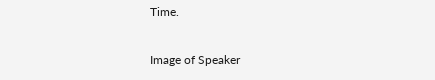Time.

Image of Speaker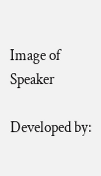Image of Speaker

Developed by: